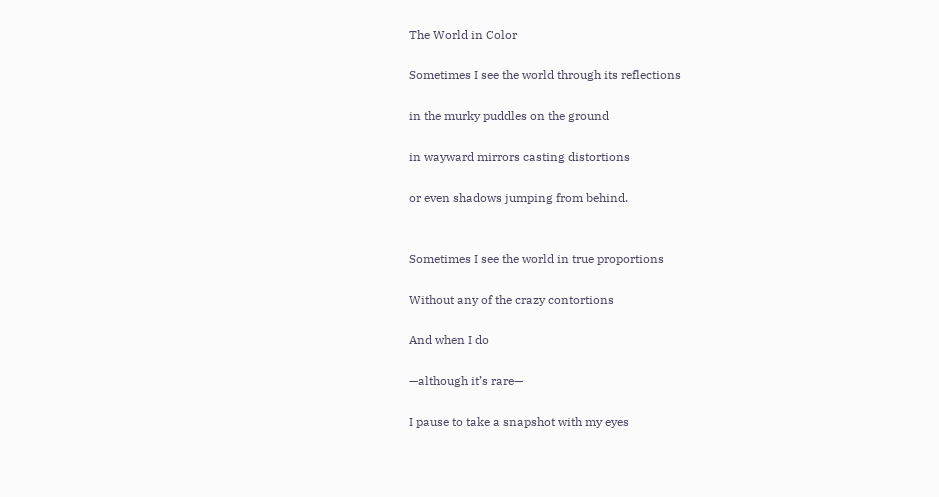The World in Color

Sometimes I see the world through its reflections

in the murky puddles on the ground

in wayward mirrors casting distortions

or even shadows jumping from behind.


Sometimes I see the world in true proportions

Without any of the crazy contortions

And when I do

—although it’s rare—

I pause to take a snapshot with my eyes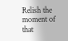Relish the moment of that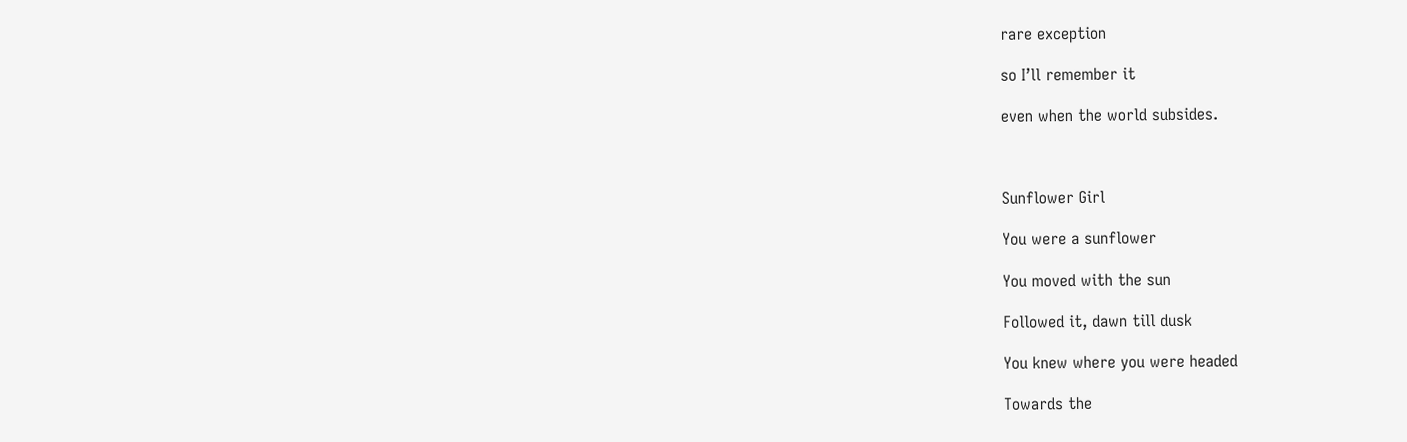rare exception

so I’ll remember it

even when the world subsides.



Sunflower Girl

You were a sunflower

You moved with the sun

Followed it, dawn till dusk

You knew where you were headed

Towards the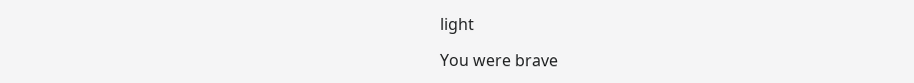light

You were brave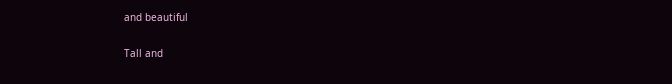and beautiful

Tall and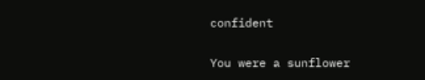confident

You were a sunflower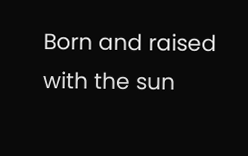Born and raised with the sun